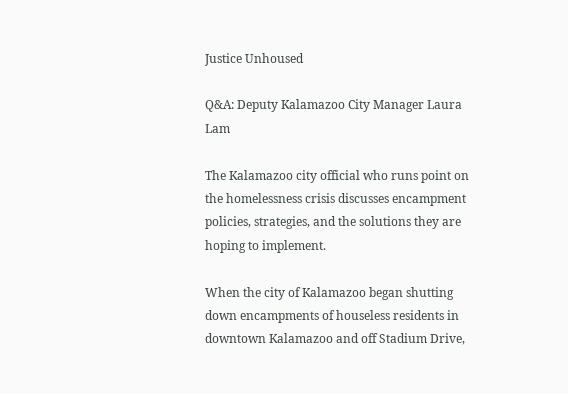Justice Unhoused

Q&A: Deputy Kalamazoo City Manager Laura Lam

The Kalamazoo city official who runs point on the homelessness crisis discusses encampment policies, strategies, and the solutions they are hoping to implement.

When the city of Kalamazoo began shutting down encampments of houseless residents in downtown Kalamazoo and off Stadium Drive,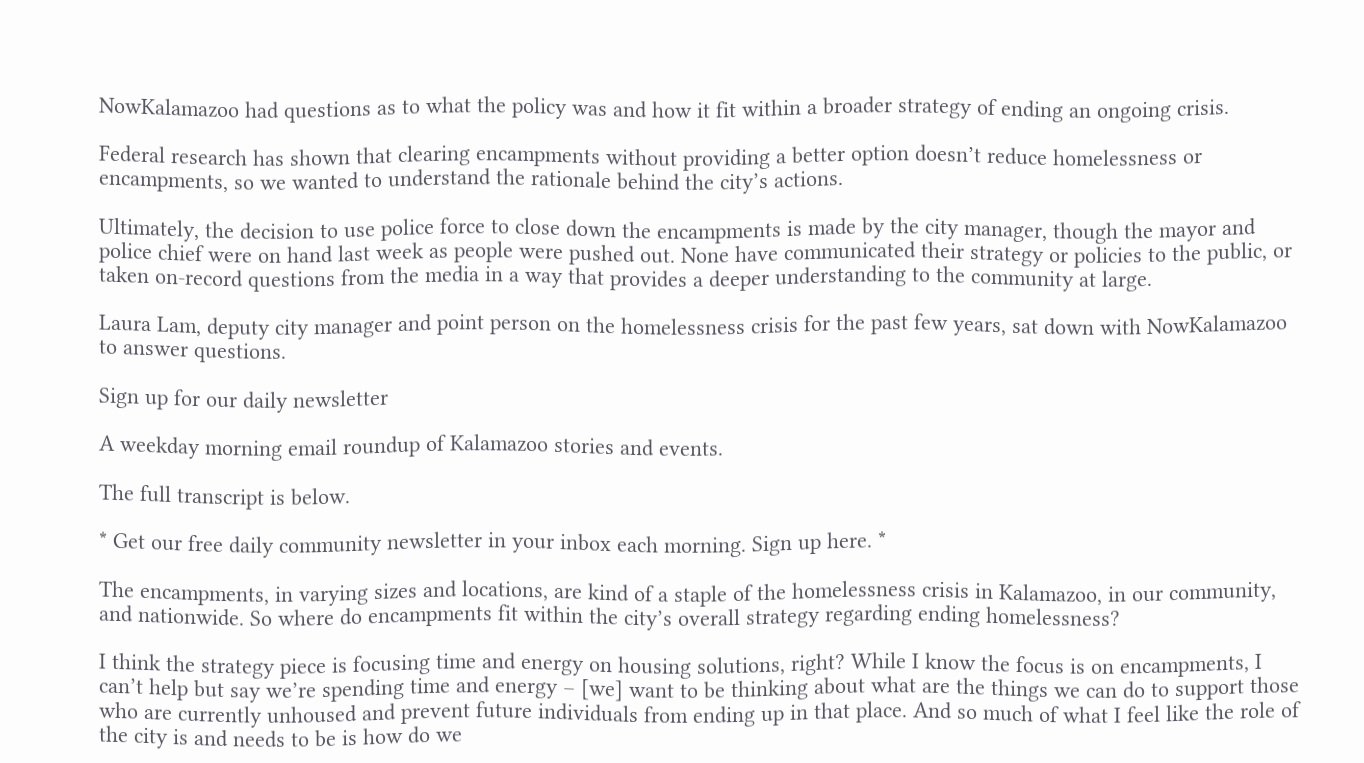NowKalamazoo had questions as to what the policy was and how it fit within a broader strategy of ending an ongoing crisis.

Federal research has shown that clearing encampments without providing a better option doesn’t reduce homelessness or encampments, so we wanted to understand the rationale behind the city’s actions.

Ultimately, the decision to use police force to close down the encampments is made by the city manager, though the mayor and police chief were on hand last week as people were pushed out. None have communicated their strategy or policies to the public, or taken on-record questions from the media in a way that provides a deeper understanding to the community at large.

Laura Lam, deputy city manager and point person on the homelessness crisis for the past few years, sat down with NowKalamazoo to answer questions.

Sign up for our daily newsletter

A weekday morning email roundup of Kalamazoo stories and events.

The full transcript is below.

* Get our free daily community newsletter in your inbox each morning. Sign up here. *

The encampments, in varying sizes and locations, are kind of a staple of the homelessness crisis in Kalamazoo, in our community, and nationwide. So where do encampments fit within the city’s overall strategy regarding ending homelessness?

I think the strategy piece is focusing time and energy on housing solutions, right? While I know the focus is on encampments, I can’t help but say we’re spending time and energy – [we] want to be thinking about what are the things we can do to support those who are currently unhoused and prevent future individuals from ending up in that place. And so much of what I feel like the role of the city is and needs to be is how do we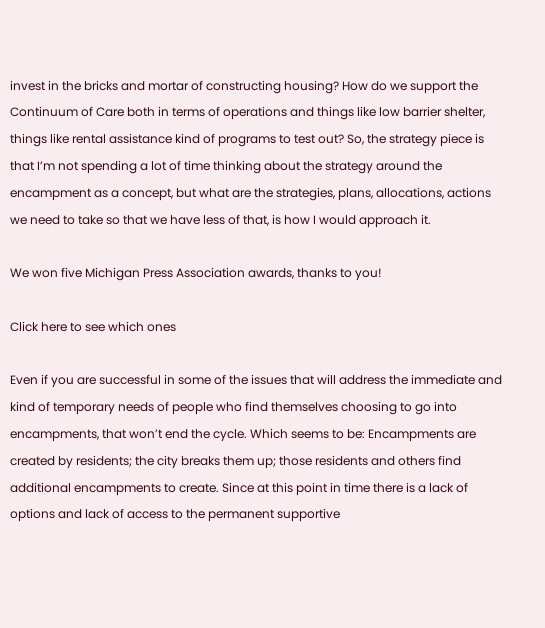invest in the bricks and mortar of constructing housing? How do we support the Continuum of Care both in terms of operations and things like low barrier shelter, things like rental assistance kind of programs to test out? So, the strategy piece is that I’m not spending a lot of time thinking about the strategy around the encampment as a concept, but what are the strategies, plans, allocations, actions we need to take so that we have less of that, is how I would approach it.

We won five Michigan Press Association awards, thanks to you!

Click here to see which ones

Even if you are successful in some of the issues that will address the immediate and kind of temporary needs of people who find themselves choosing to go into encampments, that won’t end the cycle. Which seems to be: Encampments are created by residents; the city breaks them up; those residents and others find additional encampments to create. Since at this point in time there is a lack of options and lack of access to the permanent supportive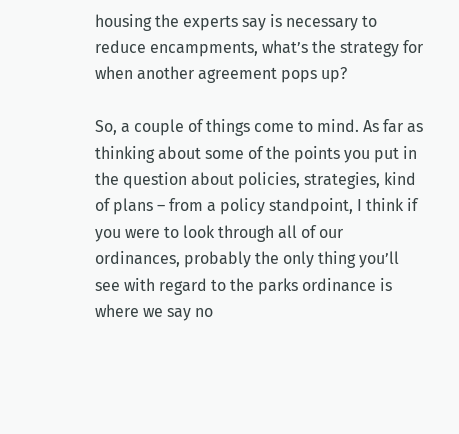housing the experts say is necessary to reduce encampments, what’s the strategy for when another agreement pops up?

So, a couple of things come to mind. As far as thinking about some of the points you put in the question about policies, strategies, kind of plans – from a policy standpoint, I think if you were to look through all of our ordinances, probably the only thing you’ll see with regard to the parks ordinance is where we say no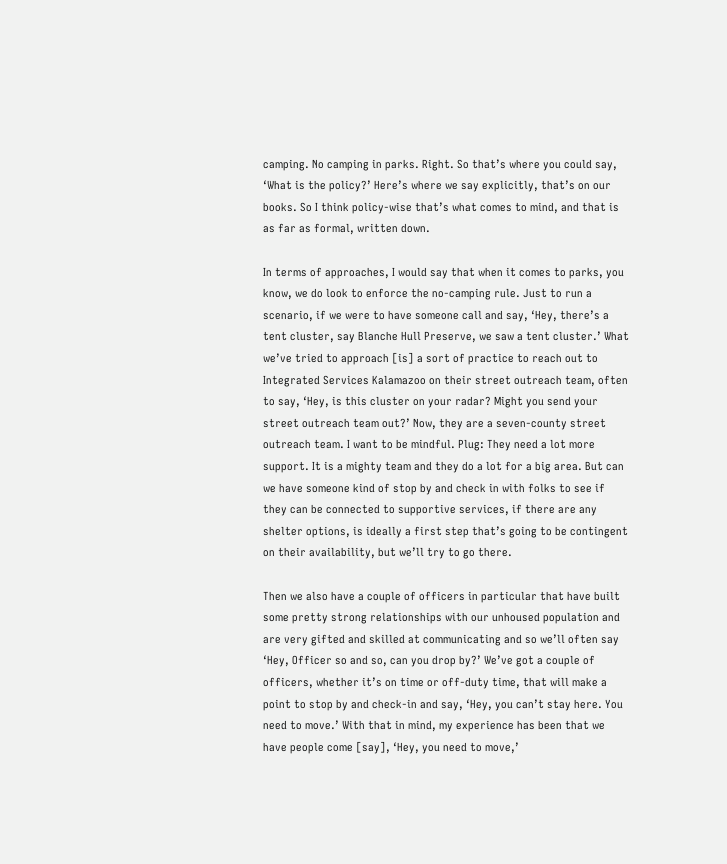camping. No camping in parks. Right. So that’s where you could say, ‘What is the policy?’ Here’s where we say explicitly, that’s on our books. So I think policy-wise that’s what comes to mind, and that is as far as formal, written down.

In terms of approaches, I would say that when it comes to parks, you know, we do look to enforce the no-camping rule. Just to run a scenario, if we were to have someone call and say, ‘Hey, there’s a tent cluster, say Blanche Hull Preserve, we saw a tent cluster.’ What we’ve tried to approach [is] a sort of practice to reach out to Integrated Services Kalamazoo on their street outreach team, often to say, ‘Hey, is this cluster on your radar? Might you send your street outreach team out?’ Now, they are a seven-county street outreach team. I want to be mindful. Plug: They need a lot more support. It is a mighty team and they do a lot for a big area. But can we have someone kind of stop by and check in with folks to see if they can be connected to supportive services, if there are any shelter options, is ideally a first step that’s going to be contingent on their availability, but we’ll try to go there.

Then we also have a couple of officers in particular that have built some pretty strong relationships with our unhoused population and are very gifted and skilled at communicating and so we’ll often say ‘Hey, Officer so and so, can you drop by?’ We’ve got a couple of officers, whether it’s on time or off-duty time, that will make a point to stop by and check-in and say, ‘Hey, you can’t stay here. You need to move.’ With that in mind, my experience has been that we have people come [say], ‘Hey, you need to move,’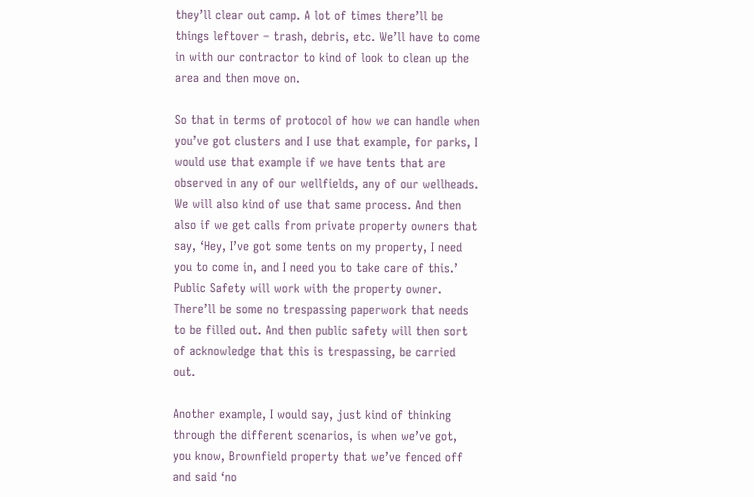they’ll clear out camp. A lot of times there’ll be things leftover – trash, debris, etc. We’ll have to come in with our contractor to kind of look to clean up the area and then move on.

So that in terms of protocol of how we can handle when you’ve got clusters and I use that example, for parks, I would use that example if we have tents that are observed in any of our wellfields, any of our wellheads. We will also kind of use that same process. And then also if we get calls from private property owners that say, ‘Hey, I’ve got some tents on my property, I need you to come in, and I need you to take care of this.’ Public Safety will work with the property owner. There’ll be some no trespassing paperwork that needs to be filled out. And then public safety will then sort of acknowledge that this is trespassing, be carried out.

Another example, I would say, just kind of thinking through the different scenarios, is when we’ve got, you know, Brownfield property that we’ve fenced off and said ‘no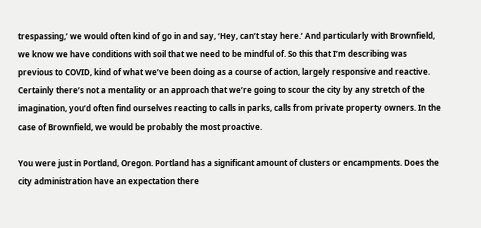trespassing,’ we would often kind of go in and say, ‘Hey, can’t stay here.’ And particularly with Brownfield, we know we have conditions with soil that we need to be mindful of. So this that I’m describing was previous to COVID, kind of what we’ve been doing as a course of action, largely responsive and reactive. Certainly there’s not a mentality or an approach that we’re going to scour the city by any stretch of the imagination, you’d often find ourselves reacting to calls in parks, calls from private property owners. In the case of Brownfield, we would be probably the most proactive.

You were just in Portland, Oregon. Portland has a significant amount of clusters or encampments. Does the city administration have an expectation there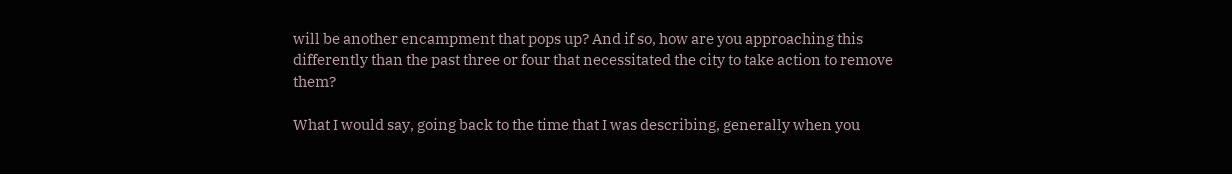will be another encampment that pops up? And if so, how are you approaching this differently than the past three or four that necessitated the city to take action to remove them?

What I would say, going back to the time that I was describing, generally when you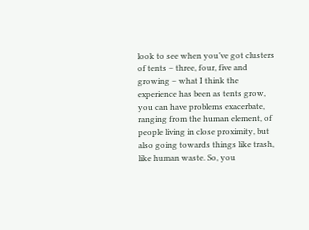look to see when you’ve got clusters of tents – three, four, five and growing – what I think the experience has been as tents grow, you can have problems exacerbate, ranging from the human element, of people living in close proximity, but also going towards things like trash, like human waste. So, you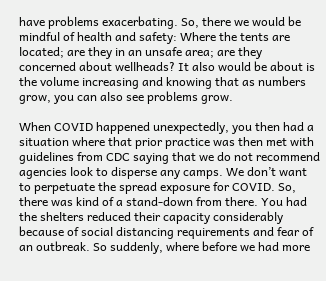have problems exacerbating. So, there we would be mindful of health and safety: Where the tents are located; are they in an unsafe area; are they concerned about wellheads? It also would be about is the volume increasing and knowing that as numbers grow, you can also see problems grow.

When COVID happened unexpectedly, you then had a situation where that prior practice was then met with guidelines from CDC saying that we do not recommend agencies look to disperse any camps. We don’t want to perpetuate the spread exposure for COVID. So, there was kind of a stand-down from there. You had the shelters reduced their capacity considerably because of social distancing requirements and fear of an outbreak. So suddenly, where before we had more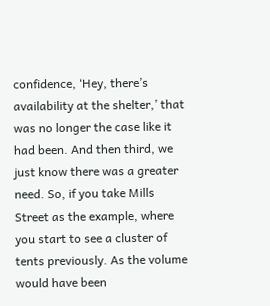confidence, ‘Hey, there’s availability at the shelter,’ that was no longer the case like it had been. And then third, we just know there was a greater need. So, if you take Mills Street as the example, where you start to see a cluster of tents previously. As the volume would have been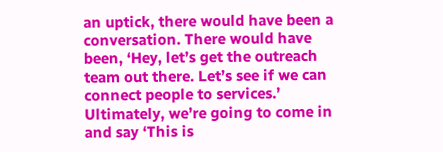an uptick, there would have been a conversation. There would have been, ‘Hey, let’s get the outreach team out there. Let’s see if we can connect people to services.’ Ultimately, we’re going to come in and say ‘This is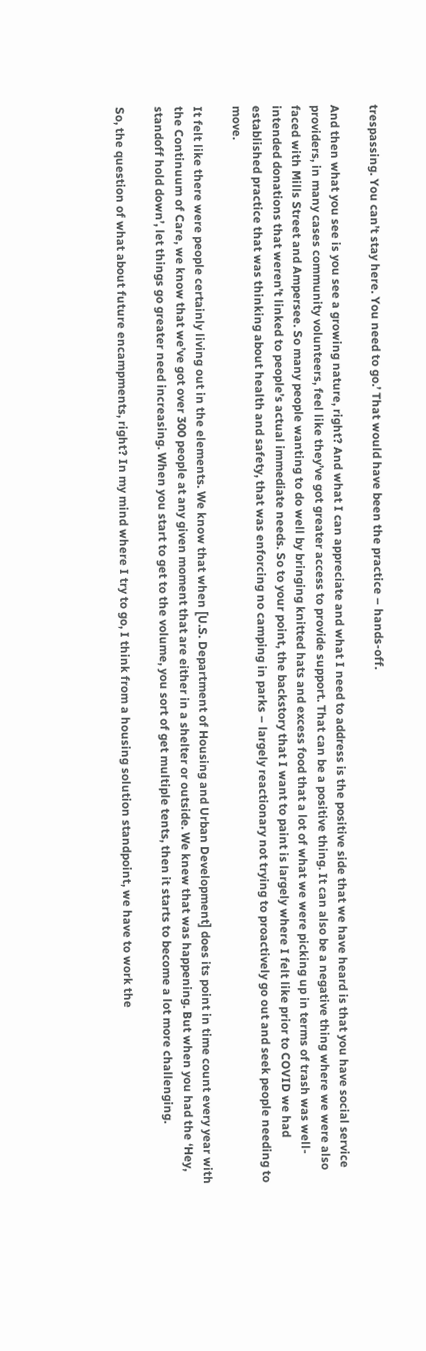trespassing. You can’t stay here. You need to go.’ That would have been the practice – hands-off.

And then what you see is you see a growing nature, right? And what I can appreciate and what I need to address is the positive side that we have heard is that you have social service providers, in many cases community volunteers, feel like they’ve got greater access to provide support. That can be a positive thing. It can also be a negative thing where we were also faced with Mills Street and Ampersee. So many people wanting to do well by bringing knitted hats and excess food that a lot of what we were picking up in terms of trash was well-intended donations that weren’t linked to people’s actual immediate needs. So to your point, the backstory that I want to paint is largely where I felt like prior to COVID we had established practice that was thinking about health and safety, that was enforcing no camping in parks – largely reactionary not trying to proactively go out and seek people needing to move.

It felt like there were people certainly living out in the elements. We know that when [U.S. Department of Housing and Urban Development] does its point in time count every year with the Continuum of Care, we know that we’ve got over 300 people at any given moment that are either in a shelter or outside. We knew that was happening. But when you had the ‘Hey, standoff hold down’, let things go greater need increasing. When you start to get to the volume, you sort of get multiple tents, then it starts to become a lot more challenging.

So, the question of what about future encampments, right? In my mind where I try to go, I think from a housing solution standpoint, we have to work the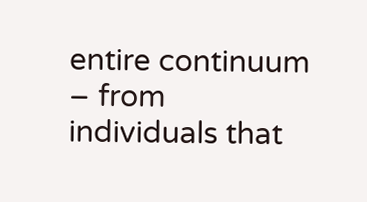entire continuum – from individuals that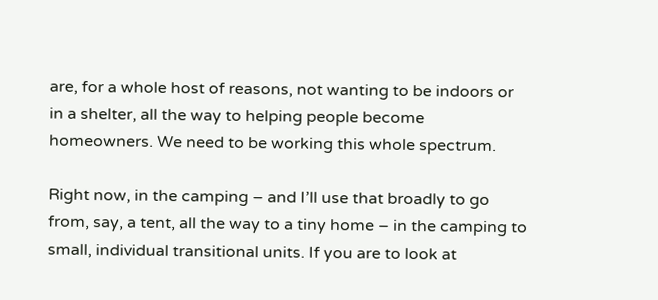are, for a whole host of reasons, not wanting to be indoors or in a shelter, all the way to helping people become homeowners. We need to be working this whole spectrum.

Right now, in the camping – and I’ll use that broadly to go from, say, a tent, all the way to a tiny home – in the camping to small, individual transitional units. If you are to look at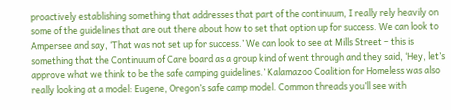proactively establishing something that addresses that part of the continuum, I really rely heavily on some of the guidelines that are out there about how to set that option up for success. We can look to Ampersee and say, ‘That was not set up for success.’ We can look to see at Mills Street – this is something that the Continuum of Care board as a group kind of went through and they said, ‘Hey, let’s approve what we think to be the safe camping guidelines.’ Kalamazoo Coalition for Homeless was also really looking at a model: Eugene, Oregon’s safe camp model. Common threads you’ll see with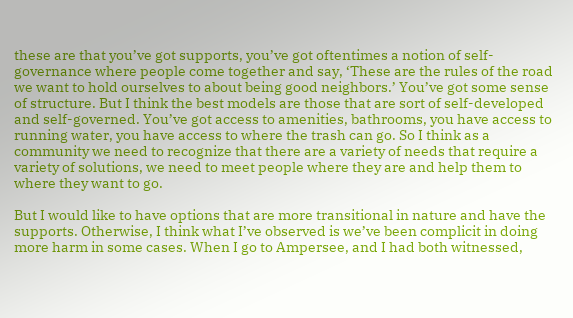these are that you’ve got supports, you’ve got oftentimes a notion of self-governance where people come together and say, ‘These are the rules of the road we want to hold ourselves to about being good neighbors.’ You’ve got some sense of structure. But I think the best models are those that are sort of self-developed and self-governed. You’ve got access to amenities, bathrooms, you have access to running water, you have access to where the trash can go. So I think as a community we need to recognize that there are a variety of needs that require a variety of solutions, we need to meet people where they are and help them to where they want to go.

But I would like to have options that are more transitional in nature and have the supports. Otherwise, I think what I’ve observed is we’ve been complicit in doing more harm in some cases. When I go to Ampersee, and I had both witnessed,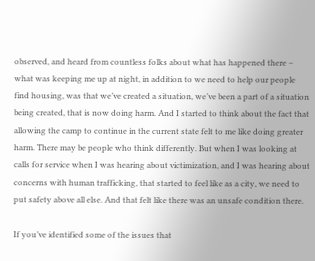observed, and heard from countless folks about what has happened there – what was keeping me up at night, in addition to we need to help our people find housing, was that we’ve created a situation, we’ve been a part of a situation being created, that is now doing harm. And I started to think about the fact that allowing the camp to continue in the current state felt to me like doing greater harm. There may be people who think differently. But when I was looking at calls for service when I was hearing about victimization, and I was hearing about concerns with human trafficking, that started to feel like as a city, we need to put safety above all else. And that felt like there was an unsafe condition there.

If you’ve identified some of the issues that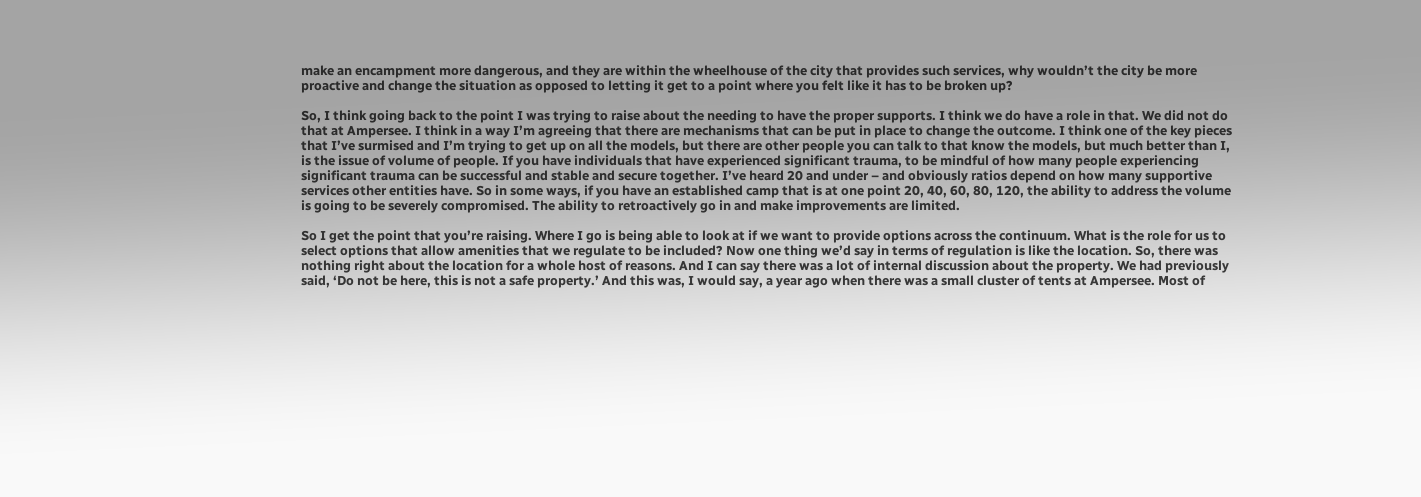make an encampment more dangerous, and they are within the wheelhouse of the city that provides such services, why wouldn’t the city be more proactive and change the situation as opposed to letting it get to a point where you felt like it has to be broken up?

So, I think going back to the point I was trying to raise about the needing to have the proper supports. I think we do have a role in that. We did not do that at Ampersee. I think in a way I’m agreeing that there are mechanisms that can be put in place to change the outcome. I think one of the key pieces that I’ve surmised and I’m trying to get up on all the models, but there are other people you can talk to that know the models, but much better than I, is the issue of volume of people. If you have individuals that have experienced significant trauma, to be mindful of how many people experiencing significant trauma can be successful and stable and secure together. I’ve heard 20 and under – and obviously ratios depend on how many supportive services other entities have. So in some ways, if you have an established camp that is at one point 20, 40, 60, 80, 120, the ability to address the volume is going to be severely compromised. The ability to retroactively go in and make improvements are limited.

So I get the point that you’re raising. Where I go is being able to look at if we want to provide options across the continuum. What is the role for us to select options that allow amenities that we regulate to be included? Now one thing we’d say in terms of regulation is like the location. So, there was nothing right about the location for a whole host of reasons. And I can say there was a lot of internal discussion about the property. We had previously said, ‘Do not be here, this is not a safe property.’ And this was, I would say, a year ago when there was a small cluster of tents at Ampersee. Most of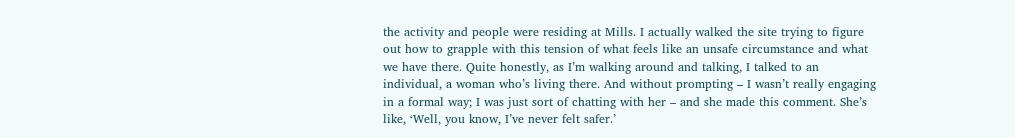the activity and people were residing at Mills. I actually walked the site trying to figure out how to grapple with this tension of what feels like an unsafe circumstance and what we have there. Quite honestly, as I’m walking around and talking, I talked to an individual, a woman who’s living there. And without prompting – I wasn’t really engaging in a formal way; I was just sort of chatting with her – and she made this comment. She’s like, ‘Well, you know, I’ve never felt safer.’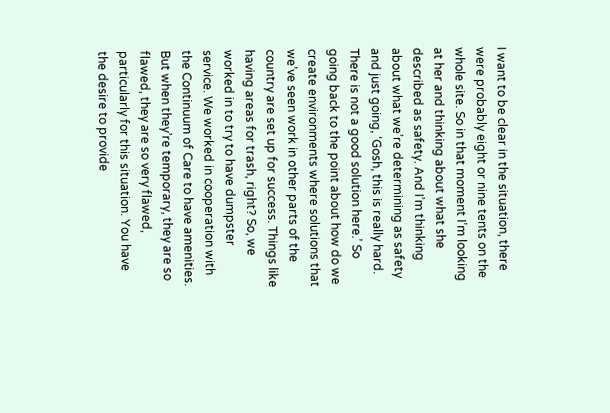I want to be clear in the situation, there were probably eight or nine tents on the whole site. So in that moment I’m looking at her and thinking about what she described as safety. And I’m thinking about what we’re determining as safety and just going, ‘Gosh, this is really hard. There is not a good solution here.’ So going back to the point about how do we create environments where solutions that we’ve seen work in other parts of the country are set up for success. Things like having areas for trash, right? So, we worked in to try to have dumpster service. We worked in cooperation with the Continuum of Care to have amenities. But when they’re temporary, they are so flawed, they are so very flawed, particularly for this situation. You have the desire to provide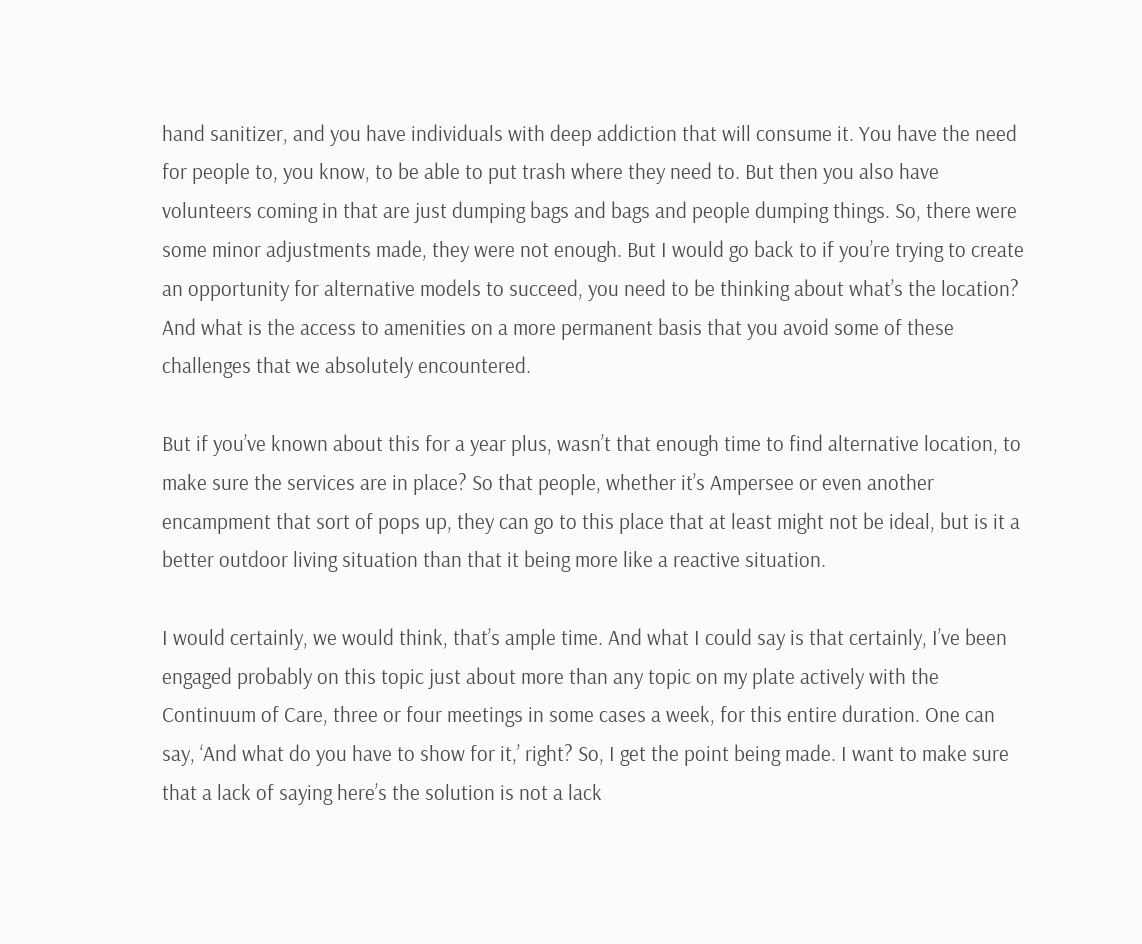hand sanitizer, and you have individuals with deep addiction that will consume it. You have the need for people to, you know, to be able to put trash where they need to. But then you also have volunteers coming in that are just dumping bags and bags and people dumping things. So, there were some minor adjustments made, they were not enough. But I would go back to if you’re trying to create an opportunity for alternative models to succeed, you need to be thinking about what’s the location? And what is the access to amenities on a more permanent basis that you avoid some of these challenges that we absolutely encountered.

But if you’ve known about this for a year plus, wasn’t that enough time to find alternative location, to make sure the services are in place? So that people, whether it’s Ampersee or even another encampment that sort of pops up, they can go to this place that at least might not be ideal, but is it a better outdoor living situation than that it being more like a reactive situation.

I would certainly, we would think, that’s ample time. And what I could say is that certainly, I’ve been engaged probably on this topic just about more than any topic on my plate actively with the Continuum of Care, three or four meetings in some cases a week, for this entire duration. One can say, ‘And what do you have to show for it,’ right? So, I get the point being made. I want to make sure that a lack of saying here’s the solution is not a lack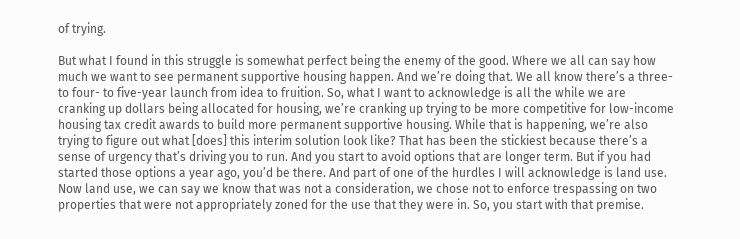of trying.

But what I found in this struggle is somewhat perfect being the enemy of the good. Where we all can say how much we want to see permanent supportive housing happen. And we’re doing that. We all know there’s a three- to four- to five-year launch from idea to fruition. So, what I want to acknowledge is all the while we are cranking up dollars being allocated for housing, we’re cranking up trying to be more competitive for low-income housing tax credit awards to build more permanent supportive housing. While that is happening, we’re also trying to figure out what [does] this interim solution look like? That has been the stickiest because there’s a sense of urgency that’s driving you to run. And you start to avoid options that are longer term. But if you had started those options a year ago, you’d be there. And part of one of the hurdles I will acknowledge is land use. Now land use, we can say we know that was not a consideration, we chose not to enforce trespassing on two properties that were not appropriately zoned for the use that they were in. So, you start with that premise.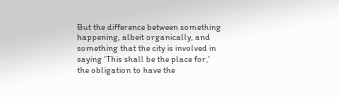But the difference between something happening, albeit organically, and something that the city is involved in saying ‘This shall be the place for,’ the obligation to have the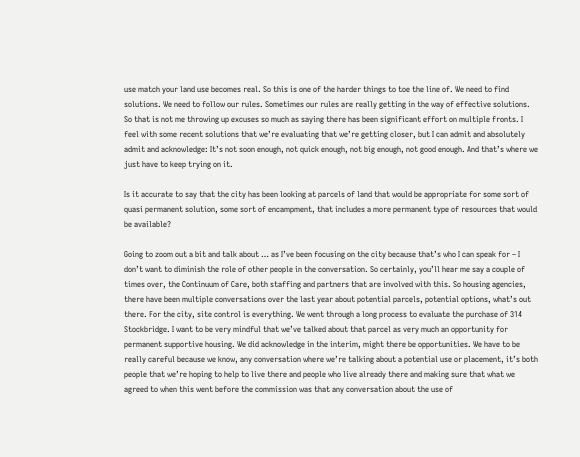use match your land use becomes real. So this is one of the harder things to toe the line of. We need to find solutions. We need to follow our rules. Sometimes our rules are really getting in the way of effective solutions. So that is not me throwing up excuses so much as saying there has been significant effort on multiple fronts. I feel with some recent solutions that we’re evaluating that we’re getting closer, but I can admit and absolutely admit and acknowledge: It’s not soon enough, not quick enough, not big enough, not good enough. And that’s where we just have to keep trying on it.

Is it accurate to say that the city has been looking at parcels of land that would be appropriate for some sort of quasi permanent solution, some sort of encampment, that includes a more permanent type of resources that would be available?

Going to zoom out a bit and talk about … as I’ve been focusing on the city because that’s who I can speak for – I don’t want to diminish the role of other people in the conversation. So certainly, you’ll hear me say a couple of times over, the Continuum of Care, both staffing and partners that are involved with this. So housing agencies, there have been multiple conversations over the last year about potential parcels, potential options, what’s out there. For the city, site control is everything. We went through a long process to evaluate the purchase of 314 Stockbridge. I want to be very mindful that we’ve talked about that parcel as very much an opportunity for permanent supportive housing. We did acknowledge in the interim, might there be opportunities. We have to be really careful because we know, any conversation where we’re talking about a potential use or placement, it’s both people that we’re hoping to help to live there and people who live already there and making sure that what we agreed to when this went before the commission was that any conversation about the use of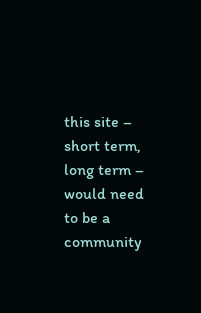this site – short term, long term – would need to be a community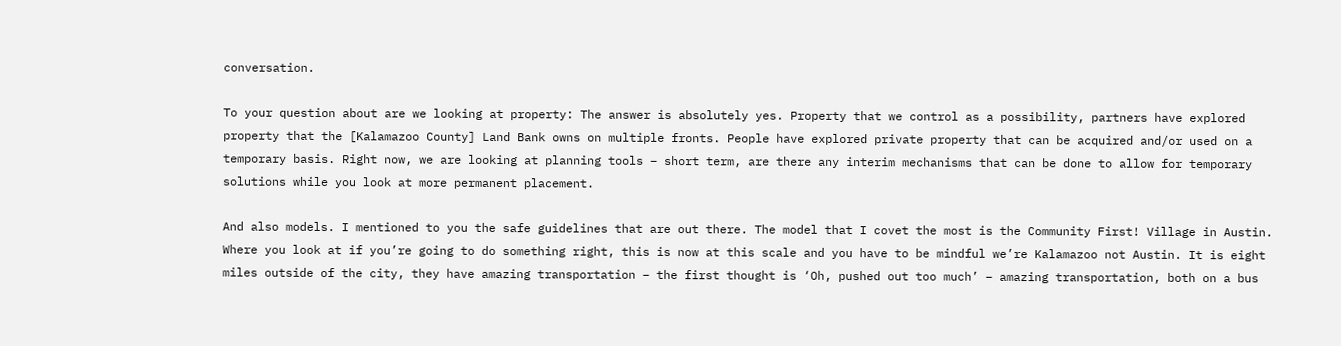conversation.

To your question about are we looking at property: The answer is absolutely yes. Property that we control as a possibility, partners have explored property that the [Kalamazoo County] Land Bank owns on multiple fronts. People have explored private property that can be acquired and/or used on a temporary basis. Right now, we are looking at planning tools – short term, are there any interim mechanisms that can be done to allow for temporary solutions while you look at more permanent placement.

And also models. I mentioned to you the safe guidelines that are out there. The model that I covet the most is the Community First! Village in Austin. Where you look at if you’re going to do something right, this is now at this scale and you have to be mindful we’re Kalamazoo not Austin. It is eight miles outside of the city, they have amazing transportation – the first thought is ‘Oh, pushed out too much’ – amazing transportation, both on a bus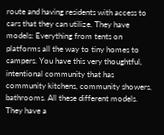route and having residents with access to cars that they can utilize. They have models: Everything from tents on platforms all the way to tiny homes to campers. You have this very thoughtful, intentional community that has community kitchens, community showers, bathrooms. All these different models. They have a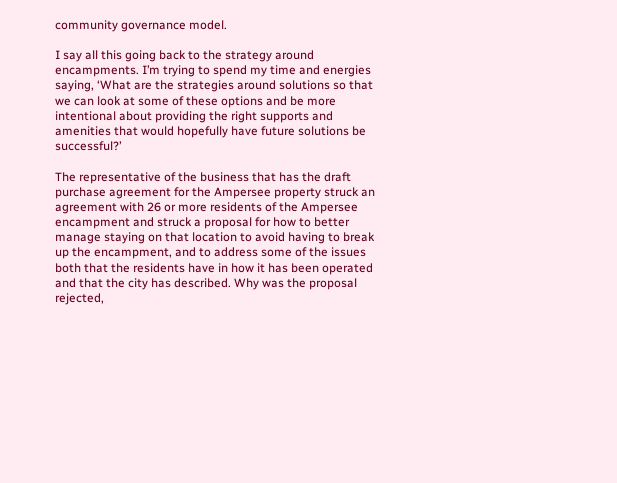community governance model.

I say all this going back to the strategy around encampments. I’m trying to spend my time and energies saying, ‘What are the strategies around solutions so that we can look at some of these options and be more intentional about providing the right supports and amenities that would hopefully have future solutions be successful?’

The representative of the business that has the draft purchase agreement for the Ampersee property struck an agreement with 26 or more residents of the Ampersee encampment and struck a proposal for how to better manage staying on that location to avoid having to break up the encampment, and to address some of the issues both that the residents have in how it has been operated and that the city has described. Why was the proposal rejected,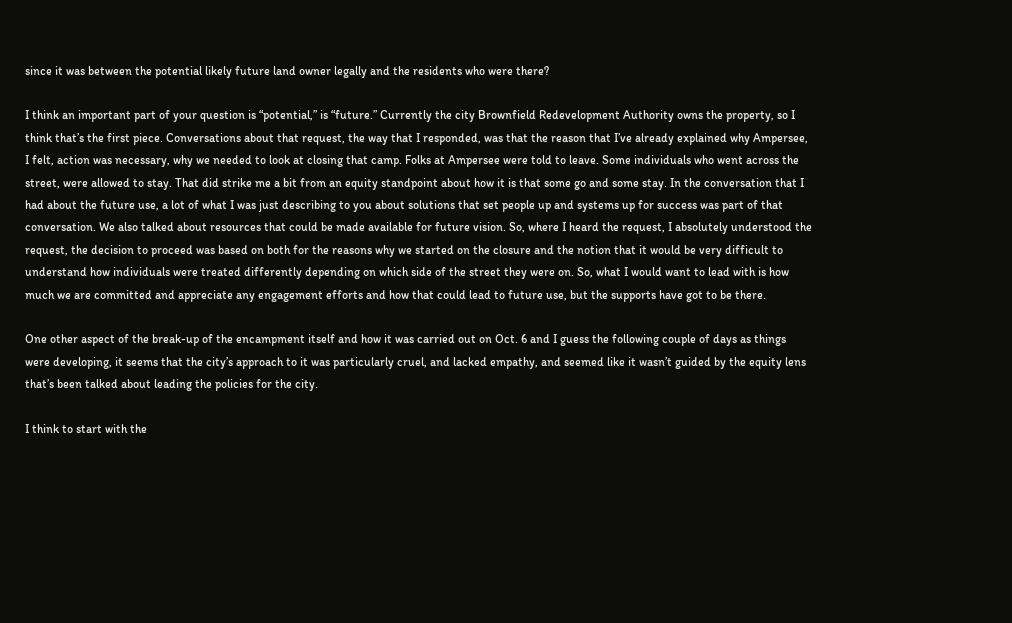since it was between the potential likely future land owner legally and the residents who were there?

I think an important part of your question is “potential,” is “future.” Currently the city Brownfield Redevelopment Authority owns the property, so I think that’s the first piece. Conversations about that request, the way that I responded, was that the reason that I’ve already explained why Ampersee, I felt, action was necessary, why we needed to look at closing that camp. Folks at Ampersee were told to leave. Some individuals who went across the street, were allowed to stay. That did strike me a bit from an equity standpoint about how it is that some go and some stay. In the conversation that I had about the future use, a lot of what I was just describing to you about solutions that set people up and systems up for success was part of that conversation. We also talked about resources that could be made available for future vision. So, where I heard the request, I absolutely understood the request, the decision to proceed was based on both for the reasons why we started on the closure and the notion that it would be very difficult to understand how individuals were treated differently depending on which side of the street they were on. So, what I would want to lead with is how much we are committed and appreciate any engagement efforts and how that could lead to future use, but the supports have got to be there.

One other aspect of the break-up of the encampment itself and how it was carried out on Oct. 6 and I guess the following couple of days as things were developing, it seems that the city’s approach to it was particularly cruel, and lacked empathy, and seemed like it wasn’t guided by the equity lens that’s been talked about leading the policies for the city.

I think to start with the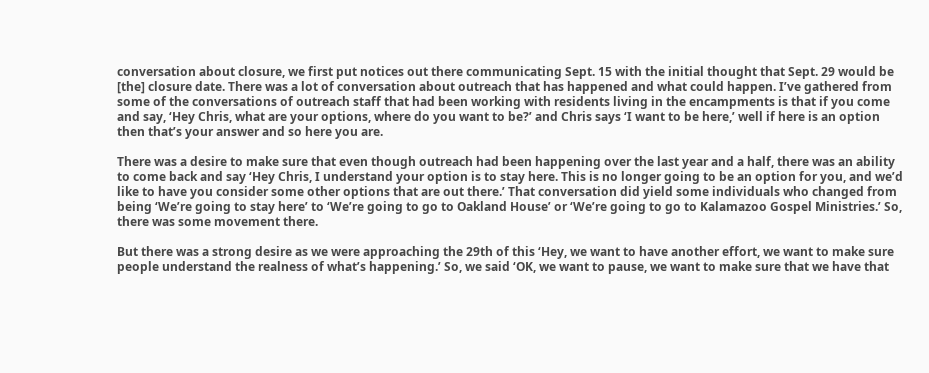conversation about closure, we first put notices out there communicating Sept. 15 with the initial thought that Sept. 29 would be [the] closure date. There was a lot of conversation about outreach that has happened and what could happen. I’ve gathered from some of the conversations of outreach staff that had been working with residents living in the encampments is that if you come and say, ‘Hey Chris, what are your options, where do you want to be?’ and Chris says ‘I want to be here,’ well if here is an option then that’s your answer and so here you are.

There was a desire to make sure that even though outreach had been happening over the last year and a half, there was an ability to come back and say ‘Hey Chris, I understand your option is to stay here. This is no longer going to be an option for you, and we’d like to have you consider some other options that are out there.’ That conversation did yield some individuals who changed from being ‘We’re going to stay here’ to ‘We’re going to go to Oakland House’ or ‘We’re going to go to Kalamazoo Gospel Ministries.’ So, there was some movement there.

But there was a strong desire as we were approaching the 29th of this ‘Hey, we want to have another effort, we want to make sure people understand the realness of what’s happening.’ So, we said ‘OK, we want to pause, we want to make sure that we have that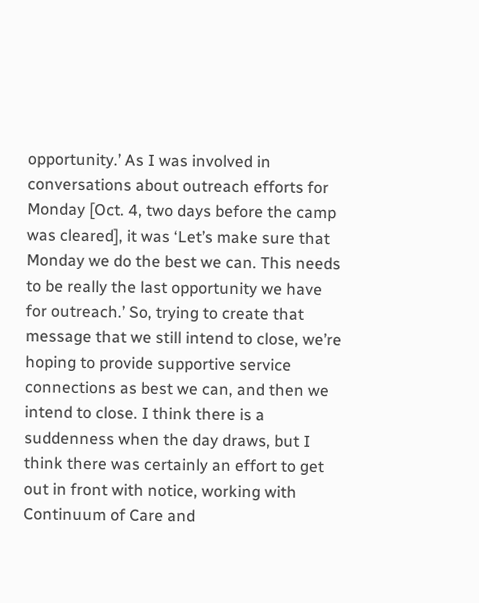opportunity.’ As I was involved in conversations about outreach efforts for Monday [Oct. 4, two days before the camp was cleared], it was ‘Let’s make sure that Monday we do the best we can. This needs to be really the last opportunity we have for outreach.’ So, trying to create that message that we still intend to close, we’re hoping to provide supportive service connections as best we can, and then we intend to close. I think there is a suddenness when the day draws, but I think there was certainly an effort to get out in front with notice, working with Continuum of Care and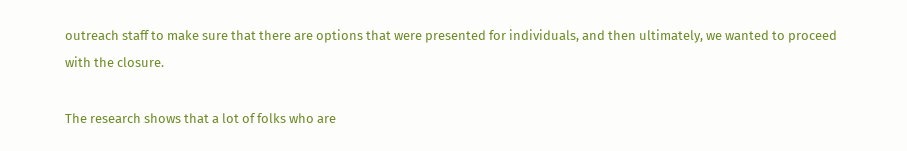outreach staff to make sure that there are options that were presented for individuals, and then ultimately, we wanted to proceed with the closure.

The research shows that a lot of folks who are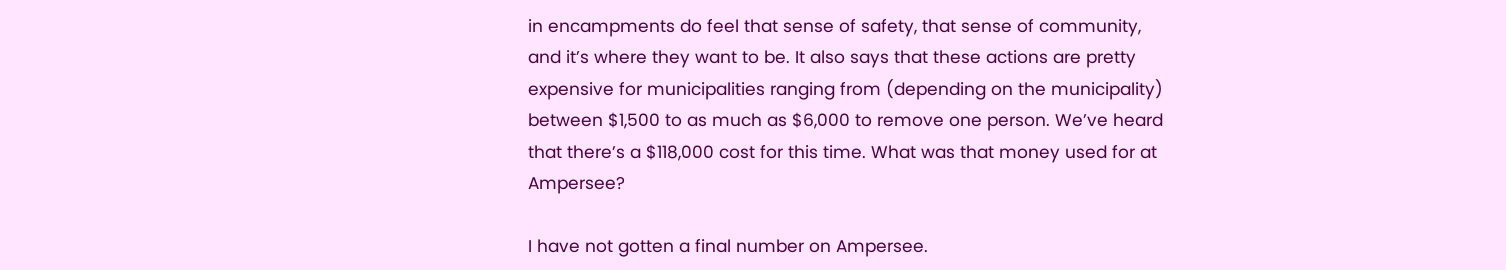in encampments do feel that sense of safety, that sense of community, and it’s where they want to be. It also says that these actions are pretty expensive for municipalities ranging from (depending on the municipality) between $1,500 to as much as $6,000 to remove one person. We’ve heard that there’s a $118,000 cost for this time. What was that money used for at Ampersee?

I have not gotten a final number on Ampersee.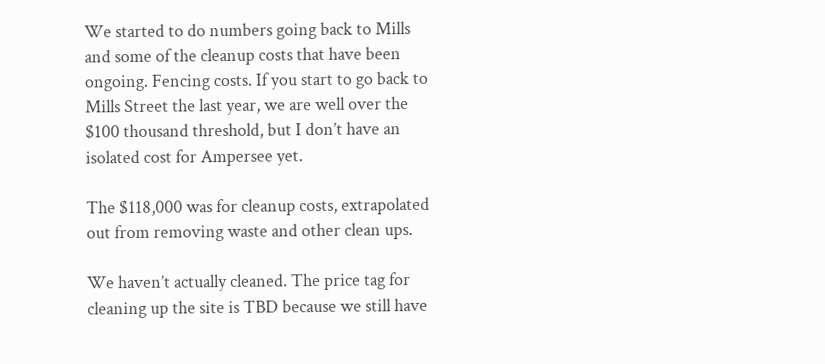We started to do numbers going back to Mills and some of the cleanup costs that have been ongoing. Fencing costs. If you start to go back to Mills Street the last year, we are well over the $100 thousand threshold, but I don’t have an isolated cost for Ampersee yet.

The $118,000 was for cleanup costs, extrapolated out from removing waste and other clean ups.

We haven’t actually cleaned. The price tag for cleaning up the site is TBD because we still have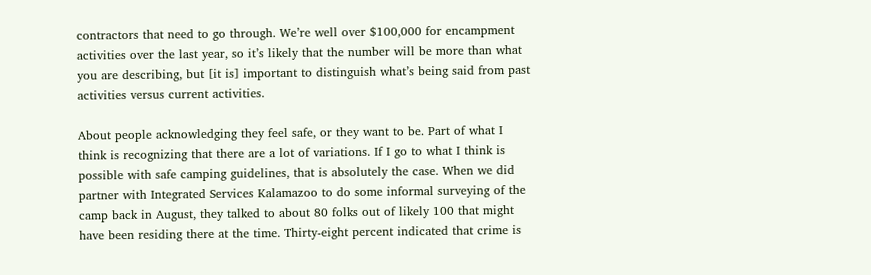contractors that need to go through. We’re well over $100,000 for encampment activities over the last year, so it’s likely that the number will be more than what you are describing, but [it is] important to distinguish what’s being said from past activities versus current activities.

About people acknowledging they feel safe, or they want to be. Part of what I think is recognizing that there are a lot of variations. If I go to what I think is possible with safe camping guidelines, that is absolutely the case. When we did partner with Integrated Services Kalamazoo to do some informal surveying of the camp back in August, they talked to about 80 folks out of likely 100 that might have been residing there at the time. Thirty-eight percent indicated that crime is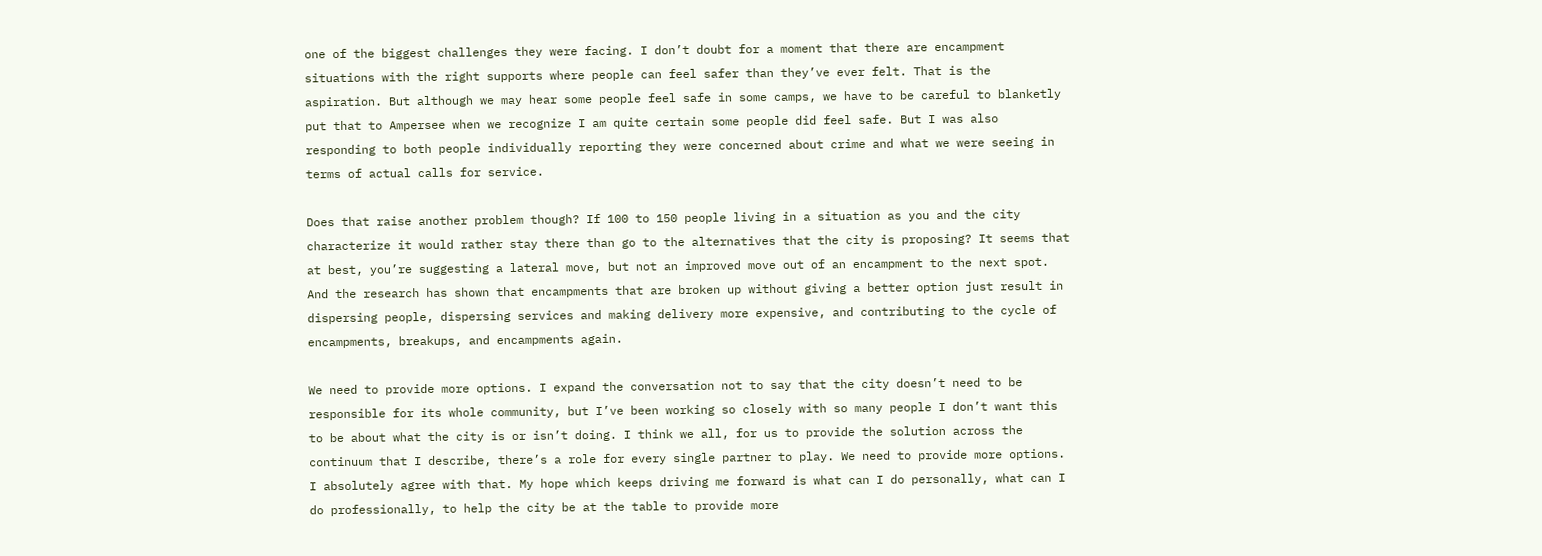one of the biggest challenges they were facing. I don’t doubt for a moment that there are encampment situations with the right supports where people can feel safer than they’ve ever felt. That is the aspiration. But although we may hear some people feel safe in some camps, we have to be careful to blanketly put that to Ampersee when we recognize I am quite certain some people did feel safe. But I was also responding to both people individually reporting they were concerned about crime and what we were seeing in terms of actual calls for service.

Does that raise another problem though? If 100 to 150 people living in a situation as you and the city characterize it would rather stay there than go to the alternatives that the city is proposing? It seems that at best, you’re suggesting a lateral move, but not an improved move out of an encampment to the next spot. And the research has shown that encampments that are broken up without giving a better option just result in dispersing people, dispersing services and making delivery more expensive, and contributing to the cycle of encampments, breakups, and encampments again.

We need to provide more options. I expand the conversation not to say that the city doesn’t need to be responsible for its whole community, but I’ve been working so closely with so many people I don’t want this to be about what the city is or isn’t doing. I think we all, for us to provide the solution across the continuum that I describe, there’s a role for every single partner to play. We need to provide more options. I absolutely agree with that. My hope which keeps driving me forward is what can I do personally, what can I do professionally, to help the city be at the table to provide more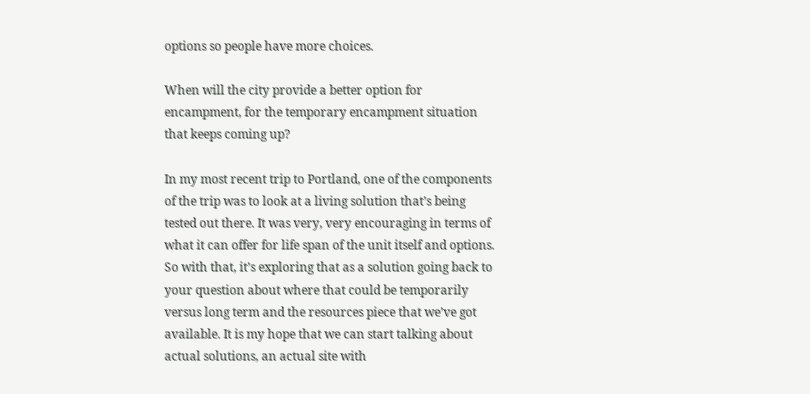options so people have more choices.

When will the city provide a better option for encampment, for the temporary encampment situation that keeps coming up?

In my most recent trip to Portland, one of the components of the trip was to look at a living solution that’s being tested out there. It was very, very encouraging in terms of what it can offer for life span of the unit itself and options. So with that, it’s exploring that as a solution going back to your question about where that could be temporarily versus long term and the resources piece that we’ve got available. It is my hope that we can start talking about actual solutions, an actual site with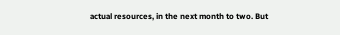actual resources, in the next month to two. But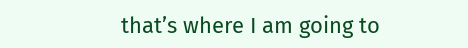that’s where I am going to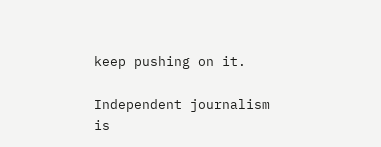keep pushing on it.

Independent journalism is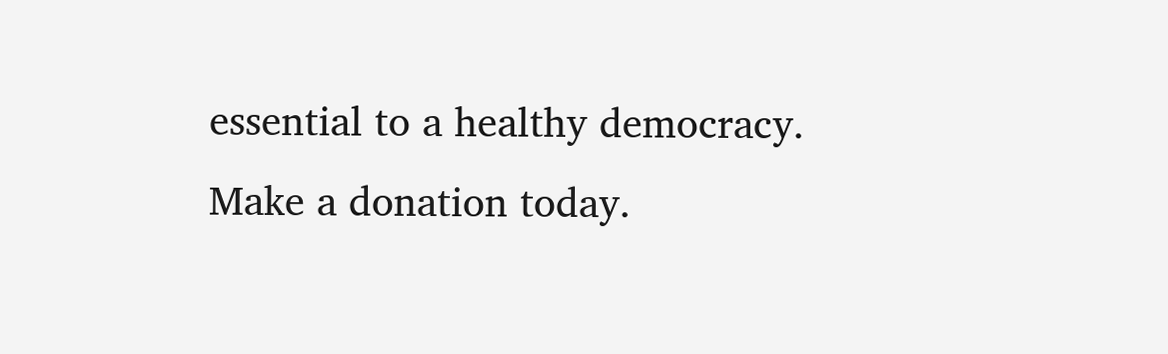essential to a healthy democracy. Make a donation today.